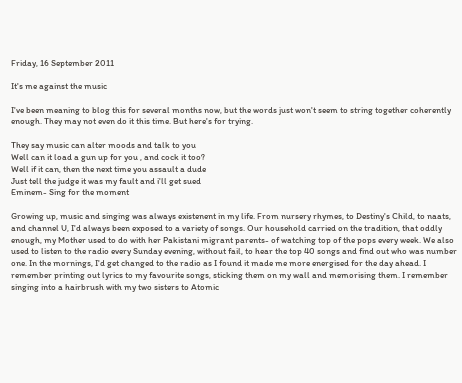Friday, 16 September 2011

It's me against the music

I've been meaning to blog this for several months now, but the words just won't seem to string together coherently enough. They may not even do it this time. But here's for trying.

They say music can alter moods and talk to you
Well can it load a gun up for you , and cock it too?
Well if it can, then the next time you assault a dude
Just tell the judge it was my fault and i'll get sued
Eminem- Sing for the moment

Growing up, music and singing was always existenent in my life. From nursery rhymes, to Destiny's Child, to naats, and channel U, I'd always been exposed to a variety of songs. Our household carried on the tradition, that oddly enough, my Mother used to do with her Pakistani migrant parents- of watching top of the pops every week. We also used to listen to the radio every Sunday evening, without fail, to hear the top 40 songs and find out who was number one. In the mornings, I'd get changed to the radio as I found it made me more energised for the day ahead. I remember printing out lyrics to my favourite songs, sticking them on my wall and memorising them. I remember singing into a hairbrush with my two sisters to Atomic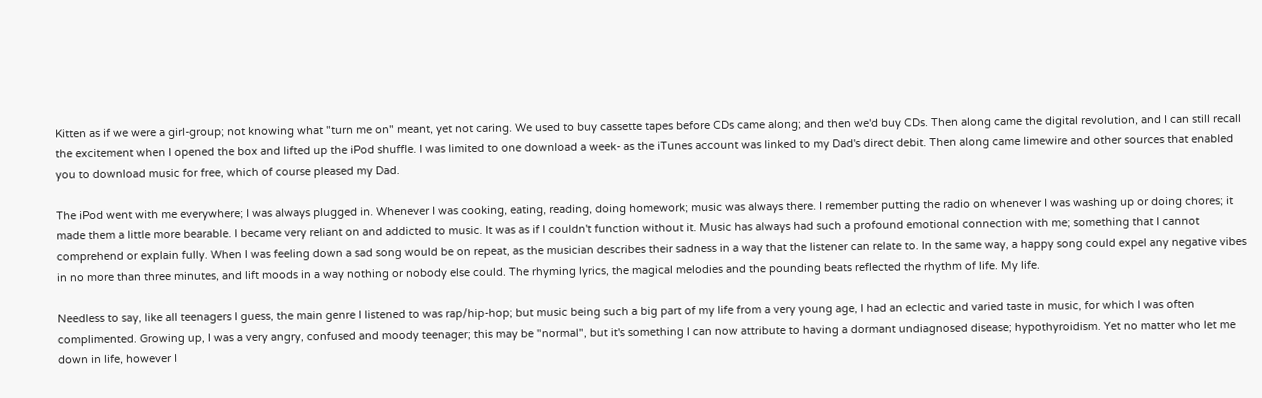Kitten as if we were a girl-group; not knowing what "turn me on" meant, yet not caring. We used to buy cassette tapes before CDs came along; and then we'd buy CDs. Then along came the digital revolution, and I can still recall the excitement when I opened the box and lifted up the iPod shuffle. I was limited to one download a week- as the iTunes account was linked to my Dad's direct debit. Then along came limewire and other sources that enabled you to download music for free, which of course pleased my Dad.

The iPod went with me everywhere; I was always plugged in. Whenever I was cooking, eating, reading, doing homework; music was always there. I remember putting the radio on whenever I was washing up or doing chores; it made them a little more bearable. I became very reliant on and addicted to music. It was as if I couldn't function without it. Music has always had such a profound emotional connection with me; something that I cannot comprehend or explain fully. When I was feeling down a sad song would be on repeat, as the musician describes their sadness in a way that the listener can relate to. In the same way, a happy song could expel any negative vibes in no more than three minutes, and lift moods in a way nothing or nobody else could. The rhyming lyrics, the magical melodies and the pounding beats reflected the rhythm of life. My life.

Needless to say, like all teenagers I guess, the main genre I listened to was rap/hip-hop; but music being such a big part of my life from a very young age, I had an eclectic and varied taste in music, for which I was often complimented. Growing up, I was a very angry, confused and moody teenager; this may be "normal", but it's something I can now attribute to having a dormant undiagnosed disease; hypothyroidism. Yet no matter who let me down in life, however I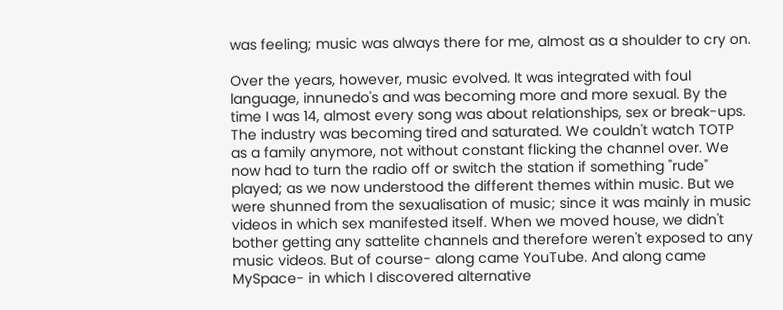was feeling; music was always there for me, almost as a shoulder to cry on.

Over the years, however, music evolved. It was integrated with foul language, innunedo's and was becoming more and more sexual. By the time I was 14, almost every song was about relationships, sex or break-ups. The industry was becoming tired and saturated. We couldn't watch TOTP as a family anymore, not without constant flicking the channel over. We now had to turn the radio off or switch the station if something "rude" played; as we now understood the different themes within music. But we were shunned from the sexualisation of music; since it was mainly in music videos in which sex manifested itself. When we moved house, we didn't bother getting any sattelite channels and therefore weren't exposed to any music videos. But of course- along came YouTube. And along came MySpace- in which I discovered alternative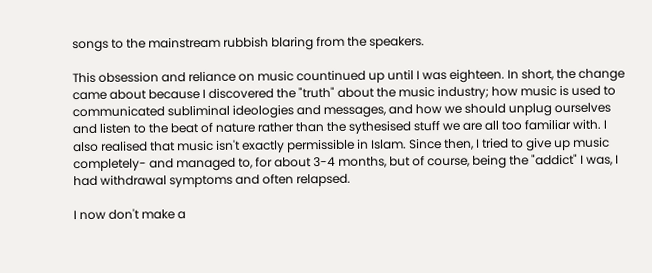songs to the mainstream rubbish blaring from the speakers.

This obsession and reliance on music countinued up until I was eighteen. In short, the change came about because I discovered the "truth" about the music industry; how music is used to communicated subliminal ideologies and messages, and how we should unplug ourselves and listen to the beat of nature rather than the sythesised stuff we are all too familiar with. I also realised that music isn't exactly permissible in Islam. Since then, I tried to give up music completely- and managed to, for about 3-4 months, but of course, being the "addict" I was, I had withdrawal symptoms and often relapsed.

I now don't make a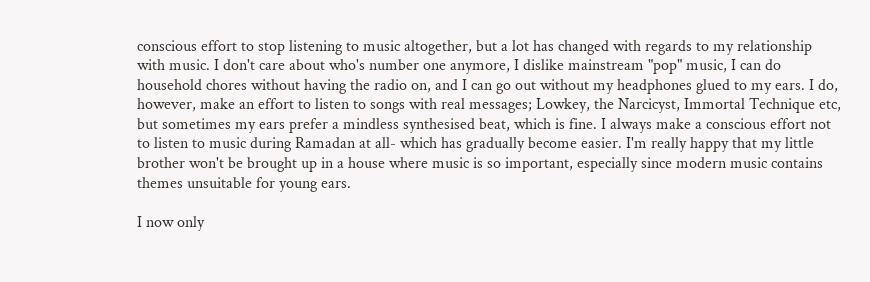conscious effort to stop listening to music altogether, but a lot has changed with regards to my relationship with music. I don't care about who's number one anymore, I dislike mainstream "pop" music, I can do household chores without having the radio on, and I can go out without my headphones glued to my ears. I do, however, make an effort to listen to songs with real messages; Lowkey, the Narcicyst, Immortal Technique etc, but sometimes my ears prefer a mindless synthesised beat, which is fine. I always make a conscious effort not to listen to music during Ramadan at all- which has gradually become easier. I'm really happy that my little brother won't be brought up in a house where music is so important, especially since modern music contains themes unsuitable for young ears.

I now only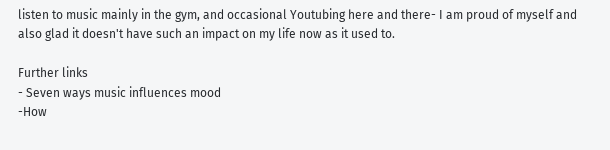listen to music mainly in the gym, and occasional Youtubing here and there- I am proud of myself and also glad it doesn't have such an impact on my life now as it used to.

Further links
- Seven ways music influences mood
-How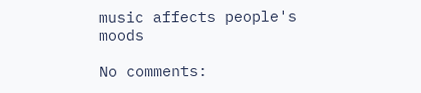music affects people's moods

No comments: